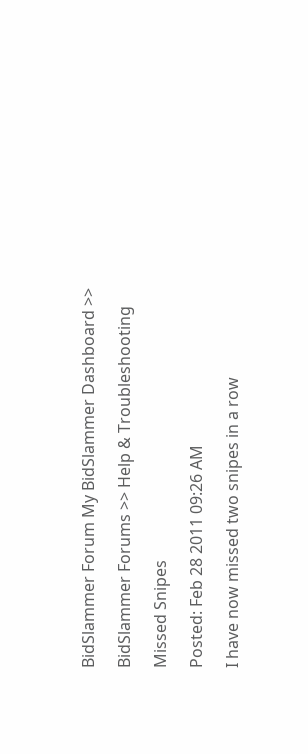BidSlammer Forum My BidSlammer Dashboard >>

BidSlammer Forums >> Help & Troubleshooting

Missed Snipes

Posted: Feb 28 2011 09:26 AM

I have now missed two snipes in a row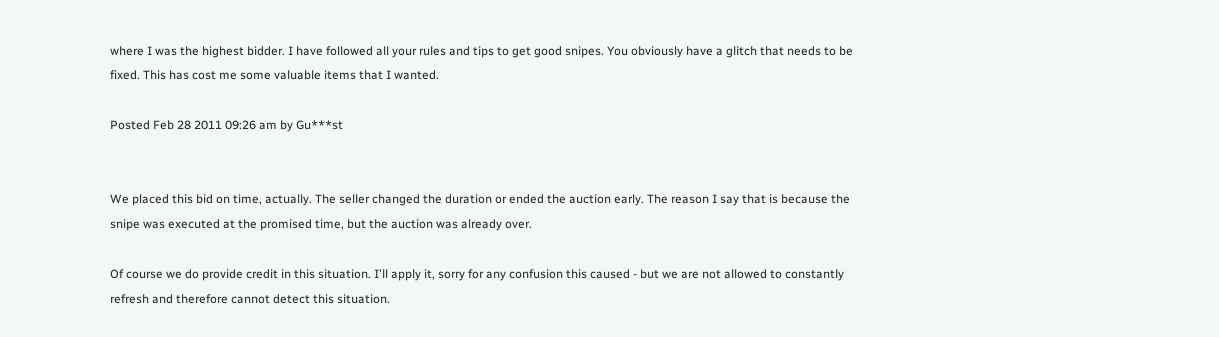where I was the highest bidder. I have followed all your rules and tips to get good snipes. You obviously have a glitch that needs to be fixed. This has cost me some valuable items that I wanted.

Posted Feb 28 2011 09:26 am by Gu***st


We placed this bid on time, actually. The seller changed the duration or ended the auction early. The reason I say that is because the snipe was executed at the promised time, but the auction was already over.

Of course we do provide credit in this situation. I'll apply it, sorry for any confusion this caused - but we are not allowed to constantly refresh and therefore cannot detect this situation.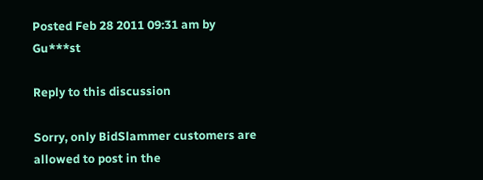Posted Feb 28 2011 09:31 am by Gu***st

Reply to this discussion

Sorry, only BidSlammer customers are allowed to post in the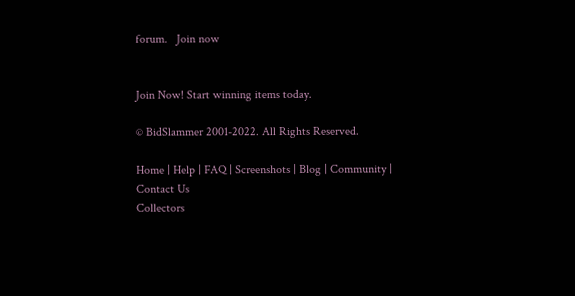forum.   Join now


Join Now! Start winning items today.

© BidSlammer 2001-2022. All Rights Reserved.

Home | Help | FAQ | Screenshots | Blog | Community | Contact Us
Collectors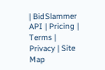| BidSlammer API | Pricing | Terms | Privacy | Site Map